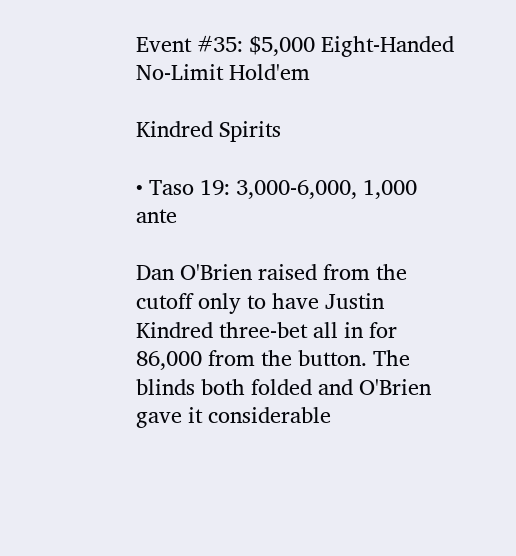Event #35: $5,000 Eight-Handed No-Limit Hold'em

Kindred Spirits

• Taso 19: 3,000-6,000, 1,000 ante

Dan O'Brien raised from the cutoff only to have Justin Kindred three-bet all in for 86,000 from the button. The blinds both folded and O'Brien gave it considerable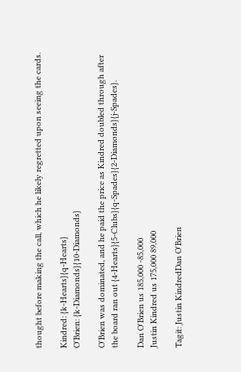thought before making the call, which he likely regretted upon seeing the cards.

Kindred: {k-Hearts}{q-Hearts}
O'Brien: {k-Diamonds}{10-Diamonds}

O'Brien was dominated, and he paid the price as Kindred doubled through after the board ran out {4-Hearts}{5-Clubs}{q-Spades}{2-Diamonds}{j-Spades}.

Dan O'Brien us 185,000 -85,000
Justin Kindred us 175,000 89,000

Tagit: Justin KindredDan O'Brien